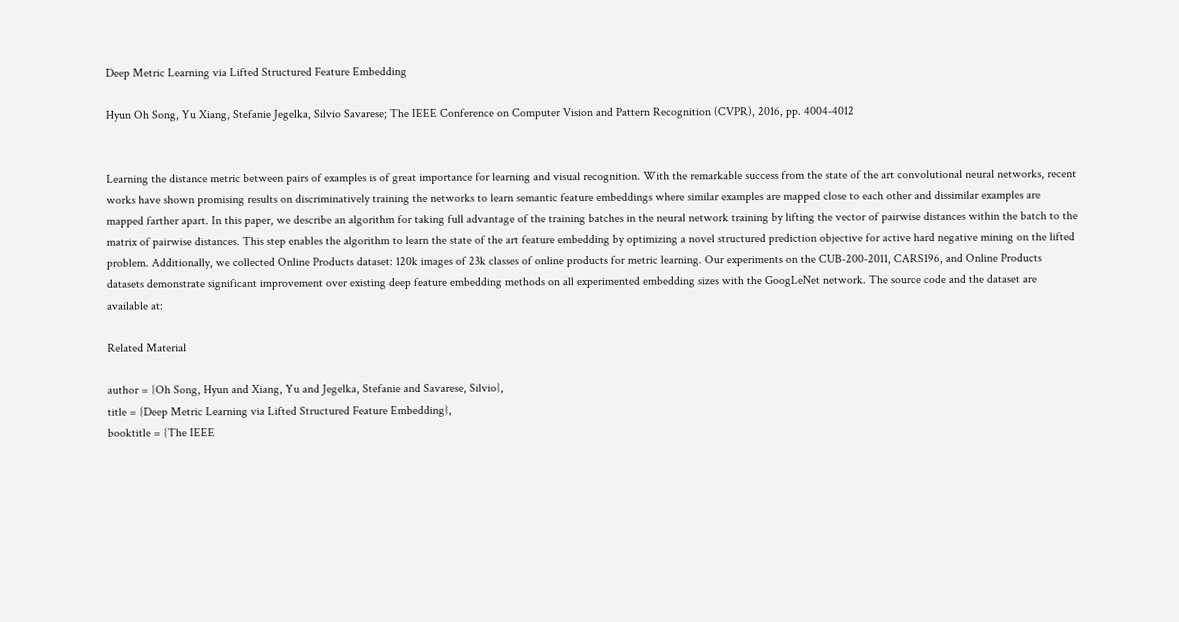Deep Metric Learning via Lifted Structured Feature Embedding

Hyun Oh Song, Yu Xiang, Stefanie Jegelka, Silvio Savarese; The IEEE Conference on Computer Vision and Pattern Recognition (CVPR), 2016, pp. 4004-4012


Learning the distance metric between pairs of examples is of great importance for learning and visual recognition. With the remarkable success from the state of the art convolutional neural networks, recent works have shown promising results on discriminatively training the networks to learn semantic feature embeddings where similar examples are mapped close to each other and dissimilar examples are mapped farther apart. In this paper, we describe an algorithm for taking full advantage of the training batches in the neural network training by lifting the vector of pairwise distances within the batch to the matrix of pairwise distances. This step enables the algorithm to learn the state of the art feature embedding by optimizing a novel structured prediction objective for active hard negative mining on the lifted problem. Additionally, we collected Online Products dataset: 120k images of 23k classes of online products for metric learning. Our experiments on the CUB-200-2011, CARS196, and Online Products datasets demonstrate significant improvement over existing deep feature embedding methods on all experimented embedding sizes with the GoogLeNet network. The source code and the dataset are available at:

Related Material

author = {Oh Song, Hyun and Xiang, Yu and Jegelka, Stefanie and Savarese, Silvio},
title = {Deep Metric Learning via Lifted Structured Feature Embedding},
booktitle = {The IEEE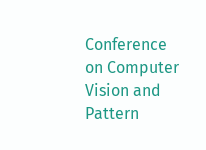Conference on Computer Vision and Pattern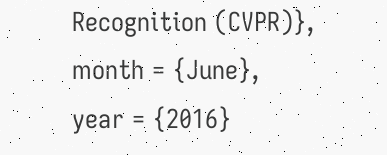Recognition (CVPR)},
month = {June},
year = {2016}